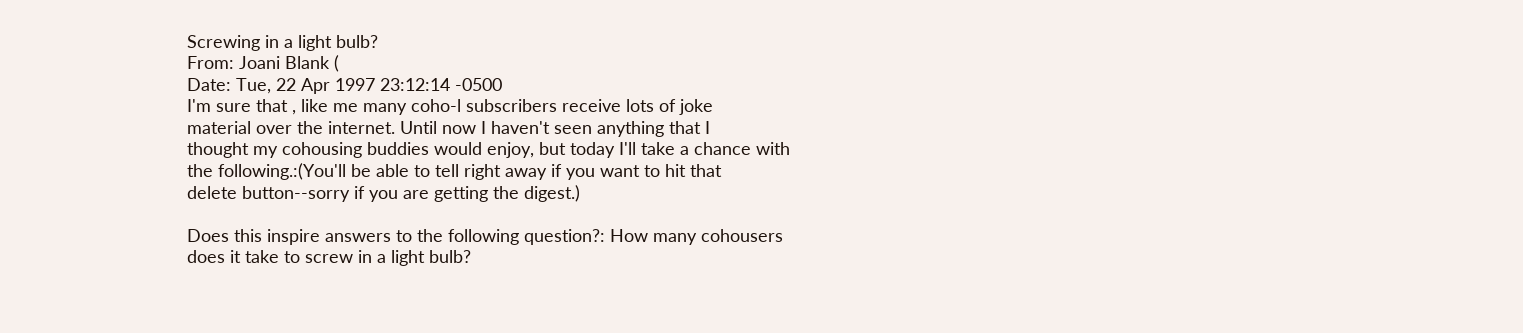Screwing in a light bulb?
From: Joani Blank (
Date: Tue, 22 Apr 1997 23:12:14 -0500
I'm sure that , like me many coho-l subscribers receive lots of joke
material over the internet. Until now I haven't seen anything that I
thought my cohousing buddies would enjoy, but today I'll take a chance with
the following.:(You'll be able to tell right away if you want to hit that
delete button--sorry if you are getting the digest.)

Does this inspire answers to the following question?: How many cohousers
does it take to screw in a light bulb?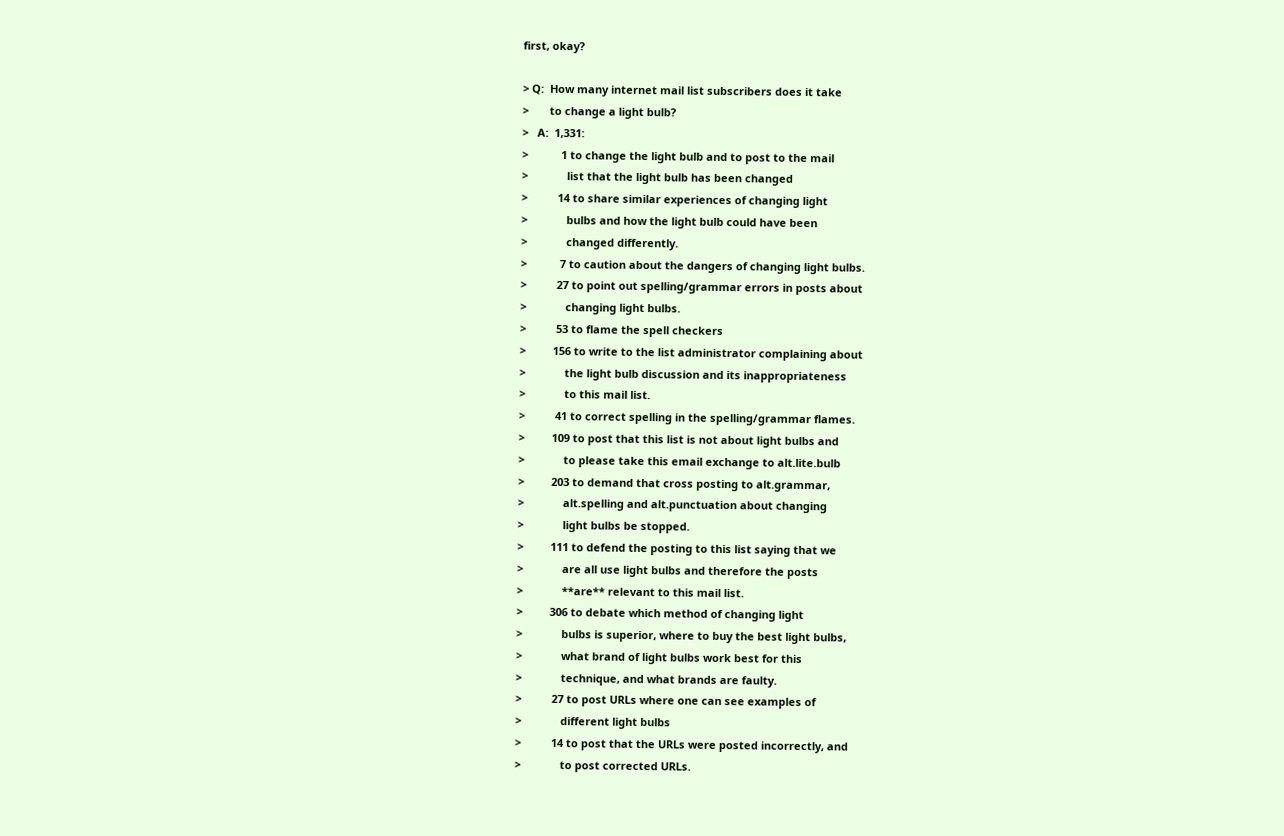first, okay?

> Q:  How many internet mail list subscribers does it take
>       to change a light bulb?
>   A:  1,331:
>           1 to change the light bulb and to post to the mail
>             list that the light bulb has been changed
>          14 to share similar experiences of changing light
>             bulbs and how the light bulb could have been
>             changed differently.
>           7 to caution about the dangers of changing light bulbs.
>          27 to point out spelling/grammar errors in posts about
>             changing light bulbs.
>          53 to flame the spell checkers
>         156 to write to the list administrator complaining about
>             the light bulb discussion and its inappropriateness
>             to this mail list.
>          41 to correct spelling in the spelling/grammar flames.
>         109 to post that this list is not about light bulbs and
>             to please take this email exchange to alt.lite.bulb
>         203 to demand that cross posting to alt.grammar,
>             alt.spelling and alt.punctuation about changing
>             light bulbs be stopped.
>         111 to defend the posting to this list saying that we
>             are all use light bulbs and therefore the posts
>             **are** relevant to this mail list.
>         306 to debate which method of changing light
>             bulbs is superior, where to buy the best light bulbs,
>             what brand of light bulbs work best for this
>             technique, and what brands are faulty.
>          27 to post URLs where one can see examples of
>             different light bulbs
>          14 to post that the URLs were posted incorrectly, and
>             to post corrected URLs.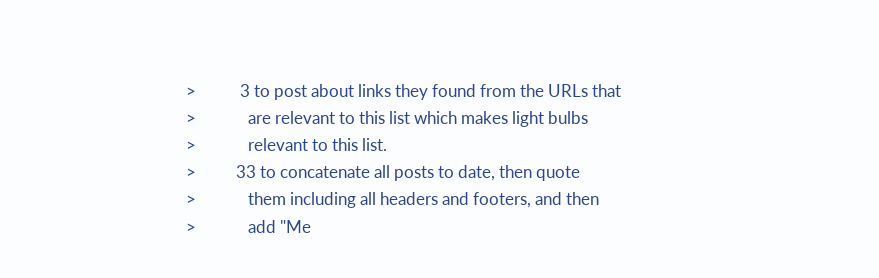>           3 to post about links they found from the URLs that
>             are relevant to this list which makes light bulbs
>             relevant to this list.
>          33 to concatenate all posts to date, then quote
>             them including all headers and footers, and then
>             add "Me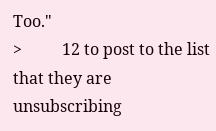Too."
>          12 to post to the list that they are unsubscribing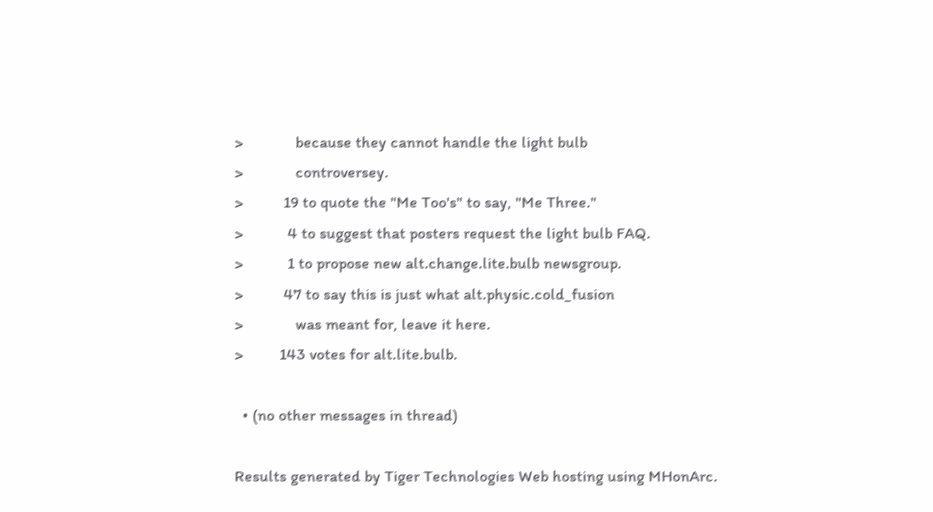>             because they cannot handle the light bulb
>             controversey.
>          19 to quote the "Me Too's" to say, "Me Three."
>           4 to suggest that posters request the light bulb FAQ.
>           1 to propose new alt.change.lite.bulb newsgroup.
>          47 to say this is just what alt.physic.cold_fusion
>             was meant for, leave it here.
>         143 votes for alt.lite.bulb.

  • (no other messages in thread)

Results generated by Tiger Technologies Web hosting using MHonArc.